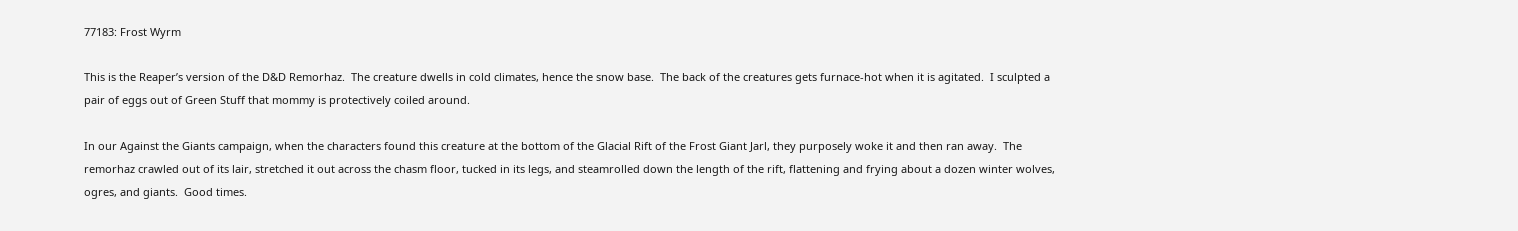77183: Frost Wyrm

This is the Reaper’s version of the D&D Remorhaz.  The creature dwells in cold climates, hence the snow base.  The back of the creatures gets furnace-hot when it is agitated.  I sculpted a pair of eggs out of Green Stuff that mommy is protectively coiled around.

In our Against the Giants campaign, when the characters found this creature at the bottom of the Glacial Rift of the Frost Giant Jarl, they purposely woke it and then ran away.  The remorhaz crawled out of its lair, stretched it out across the chasm floor, tucked in its legs, and steamrolled down the length of the rift, flattening and frying about a dozen winter wolves, ogres, and giants.  Good times.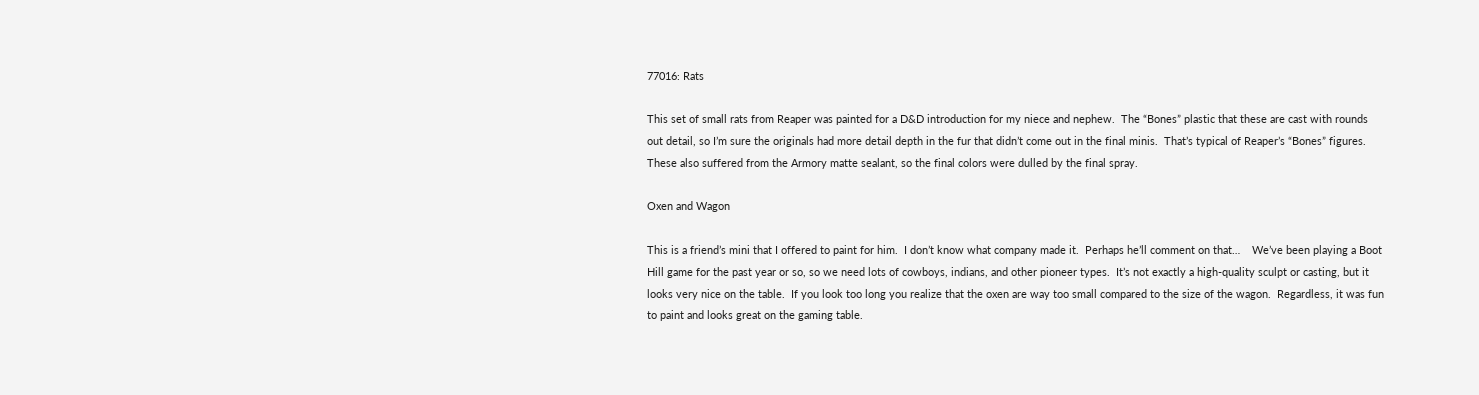77016: Rats

This set of small rats from Reaper was painted for a D&D introduction for my niece and nephew.  The “Bones” plastic that these are cast with rounds out detail, so I’m sure the originals had more detail depth in the fur that didn’t come out in the final minis.  That’s typical of Reaper’s “Bones” figures.  These also suffered from the Armory matte sealant, so the final colors were dulled by the final spray.

Oxen and Wagon

This is a friend’s mini that I offered to paint for him.  I don’t know what company made it.  Perhaps he’ll comment on that…    We’ve been playing a Boot Hill game for the past year or so, so we need lots of cowboys, indians, and other pioneer types.  It’s not exactly a high-quality sculpt or casting, but it looks very nice on the table.  If you look too long you realize that the oxen are way too small compared to the size of the wagon.  Regardless, it was fun to paint and looks great on the gaming table.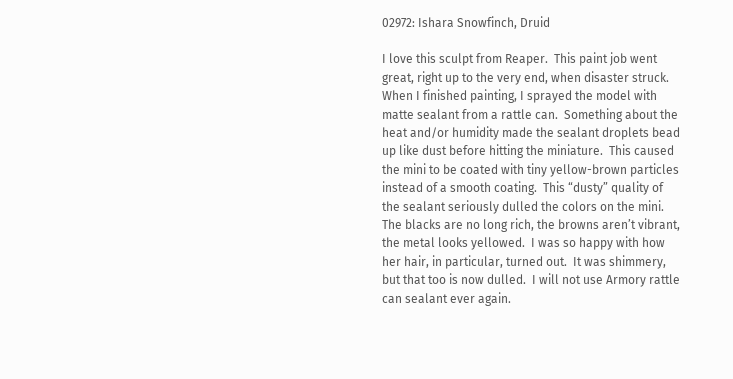02972: Ishara Snowfinch, Druid

I love this sculpt from Reaper.  This paint job went great, right up to the very end, when disaster struck.  When I finished painting, I sprayed the model with matte sealant from a rattle can.  Something about the heat and/or humidity made the sealant droplets bead up like dust before hitting the miniature.  This caused the mini to be coated with tiny yellow-brown particles instead of a smooth coating.  This “dusty” quality of the sealant seriously dulled the colors on the mini.  The blacks are no long rich, the browns aren’t vibrant, the metal looks yellowed.  I was so happy with how her hair, in particular, turned out.  It was shimmery, but that too is now dulled.  I will not use Armory rattle can sealant ever again.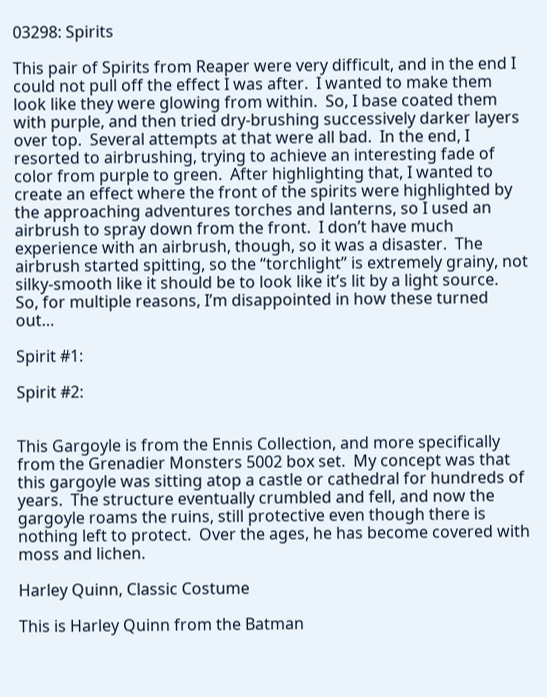03298: Spirits

This pair of Spirits from Reaper were very difficult, and in the end I could not pull off the effect I was after.  I wanted to make them look like they were glowing from within.  So, I base coated them with purple, and then tried dry-brushing successively darker layers over top.  Several attempts at that were all bad.  In the end, I resorted to airbrushing, trying to achieve an interesting fade of color from purple to green.  After highlighting that, I wanted to create an effect where the front of the spirits were highlighted by the approaching adventures torches and lanterns, so I used an airbrush to spray down from the front.  I don’t have much experience with an airbrush, though, so it was a disaster.  The airbrush started spitting, so the “torchlight” is extremely grainy, not silky-smooth like it should be to look like it’s lit by a light source.  So, for multiple reasons, I’m disappointed in how these turned out…

Spirit #1:

Spirit #2:


This Gargoyle is from the Ennis Collection, and more specifically from the Grenadier Monsters 5002 box set.  My concept was that this gargoyle was sitting atop a castle or cathedral for hundreds of years.  The structure eventually crumbled and fell, and now the gargoyle roams the ruins, still protective even though there is nothing left to protect.  Over the ages, he has become covered with moss and lichen.

Harley Quinn, Classic Costume

This is Harley Quinn from the Batman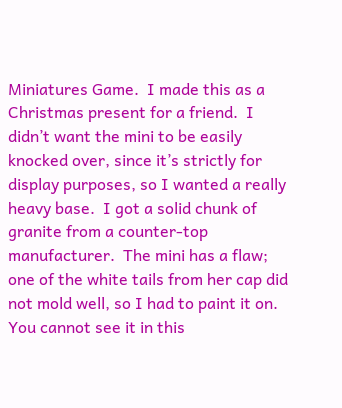Miniatures Game.  I made this as a Christmas present for a friend.  I didn’t want the mini to be easily knocked over, since it’s strictly for display purposes, so I wanted a really heavy base.  I got a solid chunk of granite from a counter-top manufacturer.  The mini has a flaw; one of the white tails from her cap did not mold well, so I had to paint it on.  You cannot see it in this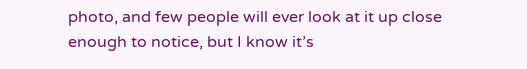photo, and few people will ever look at it up close enough to notice, but I know it’s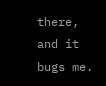there, and it bugs me.